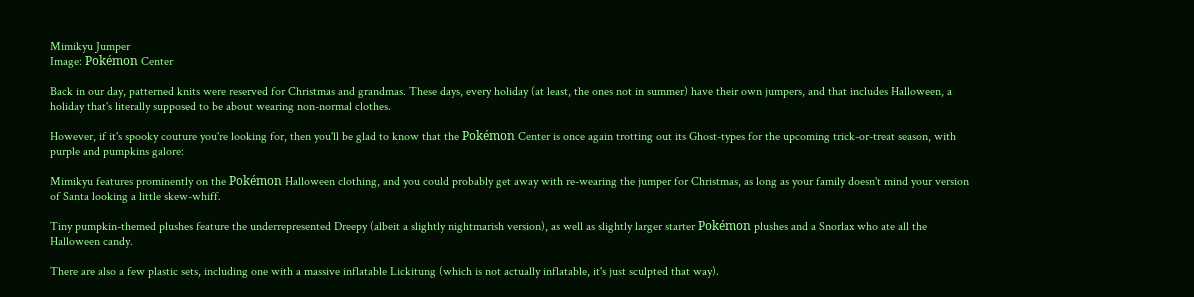Mimikyu Jumper
Image: Pokémon Center

Back in our day, patterned knits were reserved for Christmas and grandmas. These days, every holiday (at least, the ones not in summer) have their own jumpers, and that includes Halloween, a holiday that's literally supposed to be about wearing non-normal clothes.

However, if it's spooky couture you're looking for, then you'll be glad to know that the Pokémon Center is once again trotting out its Ghost-types for the upcoming trick-or-treat season, with purple and pumpkins galore:

Mimikyu features prominently on the Pokémon Halloween clothing, and you could probably get away with re-wearing the jumper for Christmas, as long as your family doesn't mind your version of Santa looking a little skew-whiff.

Tiny pumpkin-themed plushes feature the underrepresented Dreepy (albeit a slightly nightmarish version), as well as slightly larger starter Pokémon plushes and a Snorlax who ate all the Halloween candy.

There are also a few plastic sets, including one with a massive inflatable Lickitung (which is not actually inflatable, it's just sculpted that way).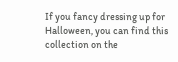If you fancy dressing up for Halloween, you can find this collection on the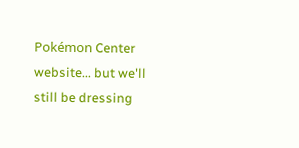Pokémon Center website... but we'll still be dressing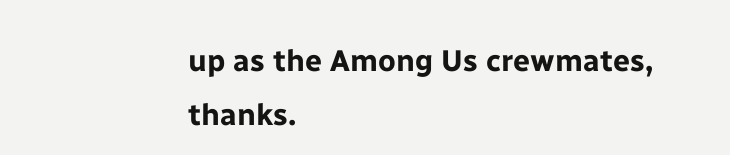up as the Among Us crewmates, thanks.